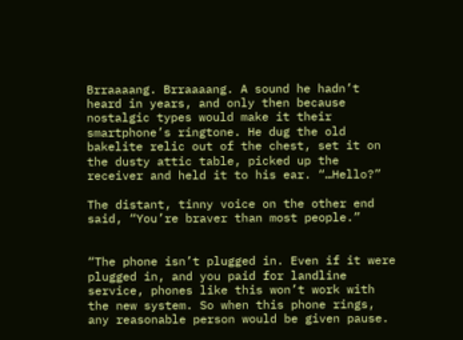Brraaaang. Brraaaang. A sound he hadn’t heard in years, and only then because nostalgic types would make it their smartphone’s ringtone. He dug the old bakelite relic out of the chest, set it on the dusty attic table, picked up the receiver and held it to his ear. “…Hello?”

The distant, tinny voice on the other end said, “You’re braver than most people.”


“The phone isn’t plugged in. Even if it were plugged in, and you paid for landline service, phones like this won’t work with the new system. So when this phone rings, any reasonable person would be given pause.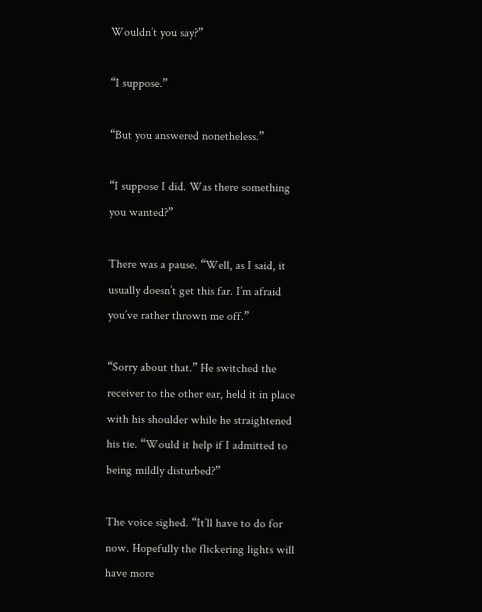Wouldn’t you say?”

“I suppose.”

“But you answered nonetheless.”

“I suppose I did. Was there something you wanted?”

There was a pause. “Well, as I said, it usually doesn’t get this far. I’m afraid you’ve rather thrown me off.”

“Sorry about that.” He switched the receiver to the other ear, held it in place with his shoulder while he straightened his tie. “Would it help if I admitted to being mildly disturbed?”

The voice sighed. “It’ll have to do for now. Hopefully the flickering lights will have more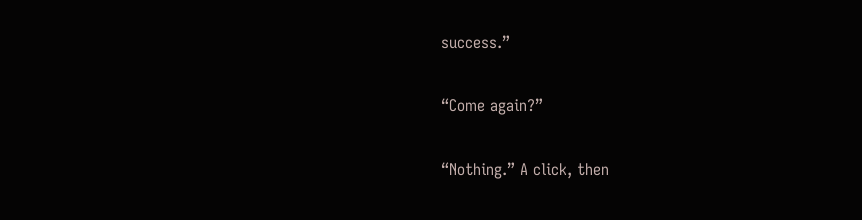success.”

“Come again?”

“Nothing.” A click, then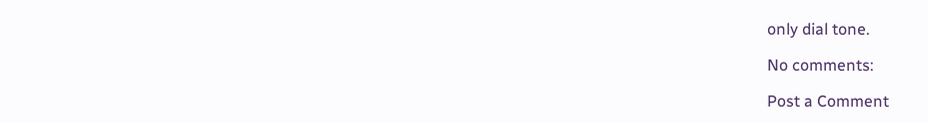only dial tone.

No comments:

Post a Comment